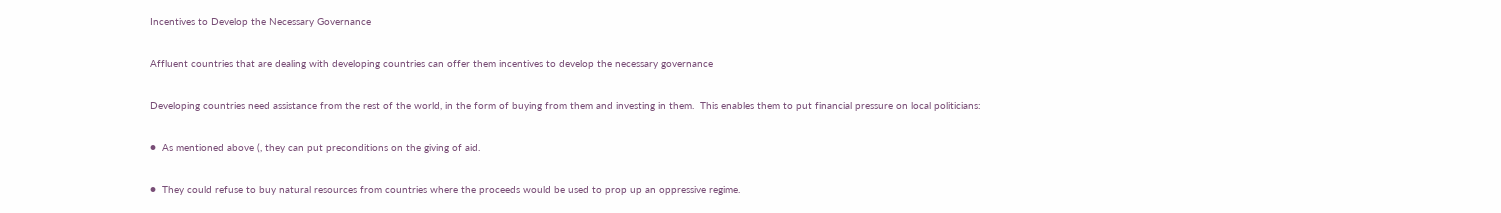Incentives to Develop the Necessary Governance

Affluent countries that are dealing with developing countries can offer them incentives to develop the necessary governance

Developing countries need assistance from the rest of the world, in the form of buying from them and investing in them.  This enables them to put financial pressure on local politicians:

●  As mentioned above (, they can put preconditions on the giving of aid.

●  They could refuse to buy natural resources from countries where the proceeds would be used to prop up an oppressive regime.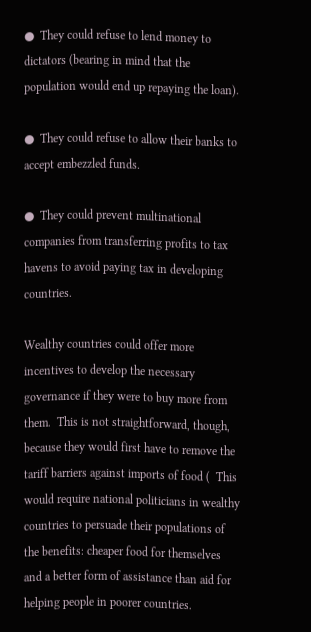●  They could refuse to lend money to dictators (bearing in mind that the population would end up repaying the loan).

●  They could refuse to allow their banks to accept embezzled funds.

●  They could prevent multinational companies from transferring profits to tax havens to avoid paying tax in developing countries.

Wealthy countries could offer more incentives to develop the necessary governance if they were to buy more from them.  This is not straightforward, though, because they would first have to remove the tariff barriers against imports of food (  This would require national politicians in wealthy countries to persuade their populations of the benefits: cheaper food for themselves and a better form of assistance than aid for helping people in poorer countries.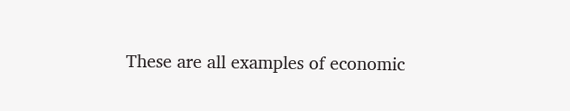These are all examples of economic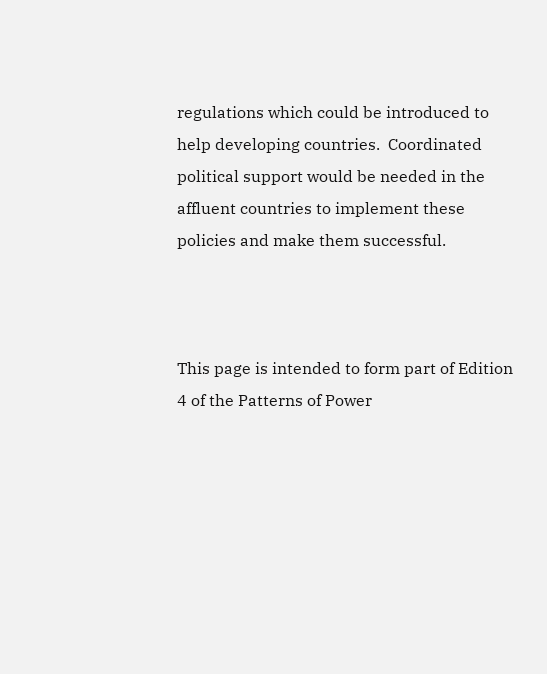regulations which could be introduced to help developing countries.  Coordinated political support would be needed in the affluent countries to implement these policies and make them successful.



This page is intended to form part of Edition 4 of the Patterns of Power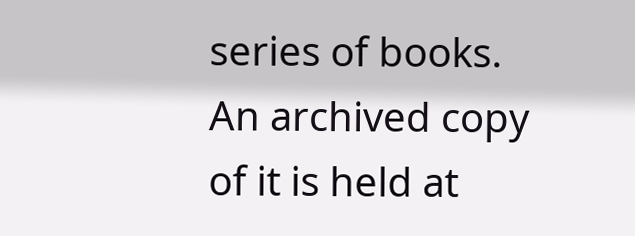series of books.  An archived copy of it is held at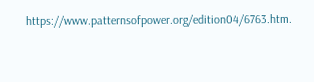https://www.patternsofpower.org/edition04/6763.htm.